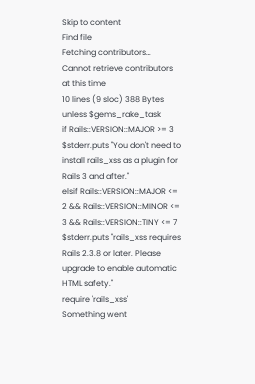Skip to content
Find file
Fetching contributors…
Cannot retrieve contributors at this time
10 lines (9 sloc) 388 Bytes
unless $gems_rake_task
if Rails::VERSION::MAJOR >= 3
$stderr.puts "You don't need to install rails_xss as a plugin for Rails 3 and after."
elsif Rails::VERSION::MAJOR <= 2 && Rails::VERSION::MINOR <= 3 && Rails::VERSION::TINY <= 7
$stderr.puts "rails_xss requires Rails 2.3.8 or later. Please upgrade to enable automatic HTML safety."
require 'rails_xss'
Something went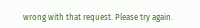wrong with that request. Please try again.